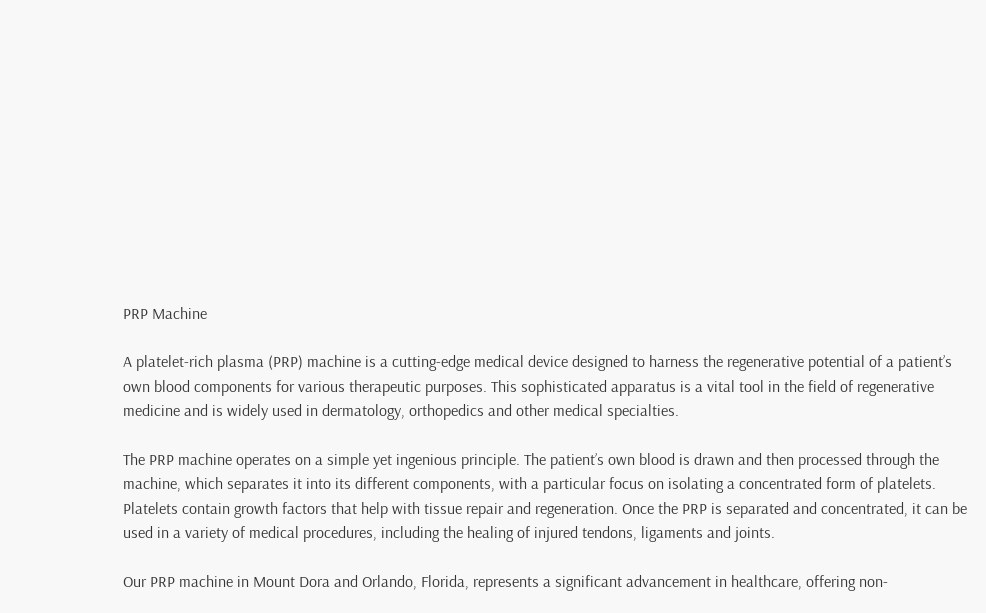PRP Machine

A platelet-rich plasma (PRP) machine is a cutting-edge medical device designed to harness the regenerative potential of a patient’s own blood components for various therapeutic purposes. This sophisticated apparatus is a vital tool in the field of regenerative medicine and is widely used in dermatology, orthopedics and other medical specialties.

The PRP machine operates on a simple yet ingenious principle. The patient’s own blood is drawn and then processed through the machine, which separates it into its different components, with a particular focus on isolating a concentrated form of platelets. Platelets contain growth factors that help with tissue repair and regeneration. Once the PRP is separated and concentrated, it can be used in a variety of medical procedures, including the healing of injured tendons, ligaments and joints.

Our PRP machine in Mount Dora and Orlando, Florida, represents a significant advancement in healthcare, offering non-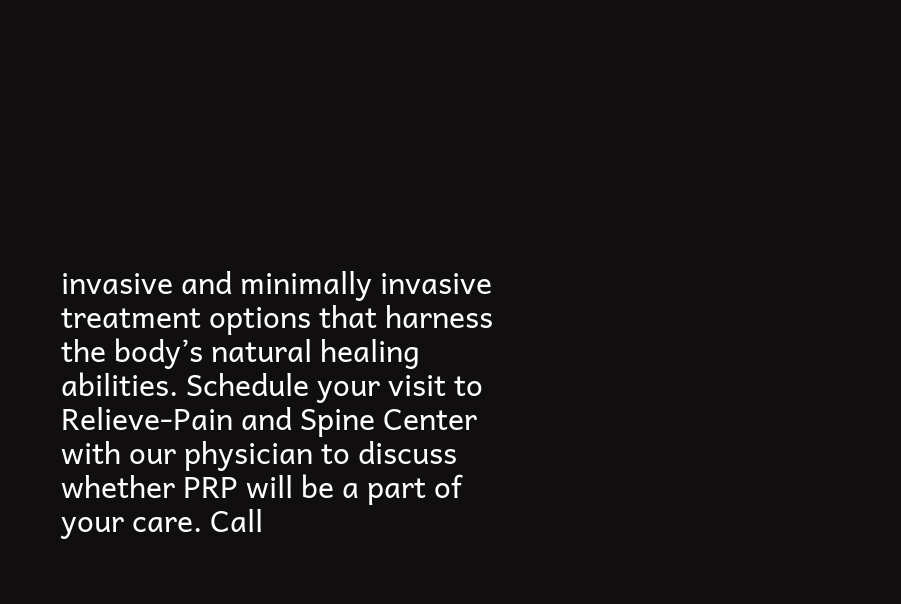invasive and minimally invasive treatment options that harness the body’s natural healing abilities. Schedule your visit to Relieve-Pain and Spine Center with our physician to discuss whether PRP will be a part of your care. Call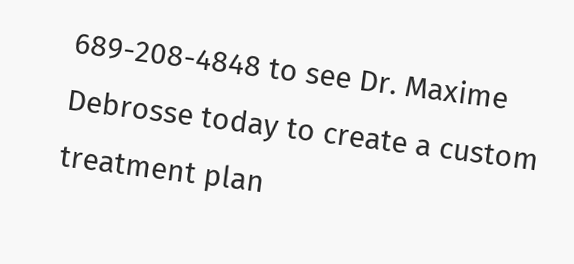689-208-4848 to see Dr. Maxime Debrosse today to create a custom treatment plan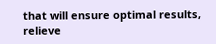that will ensure optimal results, relieve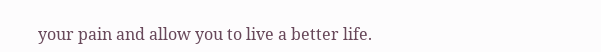your pain and allow you to live a better life.